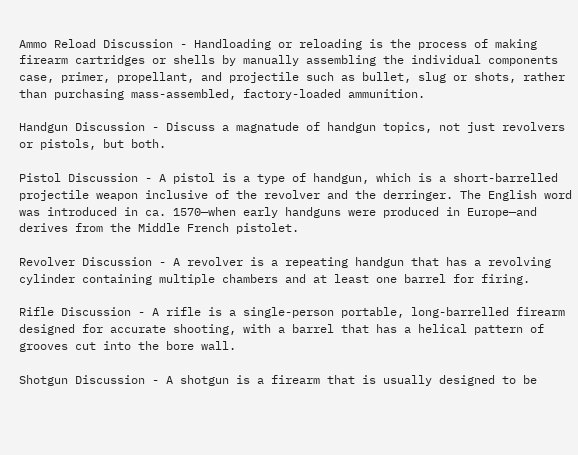Ammo Reload Discussion - Handloading or reloading is the process of making firearm cartridges or shells by manually assembling the individual components case, primer, propellant, and projectile such as bullet, slug or shots, rather than purchasing mass-assembled, factory-loaded ammunition.

Handgun Discussion - Discuss a magnatude of handgun topics, not just revolvers or pistols, but both.

Pistol Discussion - A pistol is a type of handgun, which is a short-barrelled projectile weapon inclusive of the revolver and the derringer. The English word was introduced in ca. 1570—when early handguns were produced in Europe—and derives from the Middle French pistolet.

Revolver Discussion - A revolver is a repeating handgun that has a revolving cylinder containing multiple chambers and at least one barrel for firing.

Rifle Discussion - A rifle is a single-person portable, long-barrelled firearm designed for accurate shooting, with a barrel that has a helical pattern of grooves cut into the bore wall.

Shotgun Discussion - A shotgun is a firearm that is usually designed to be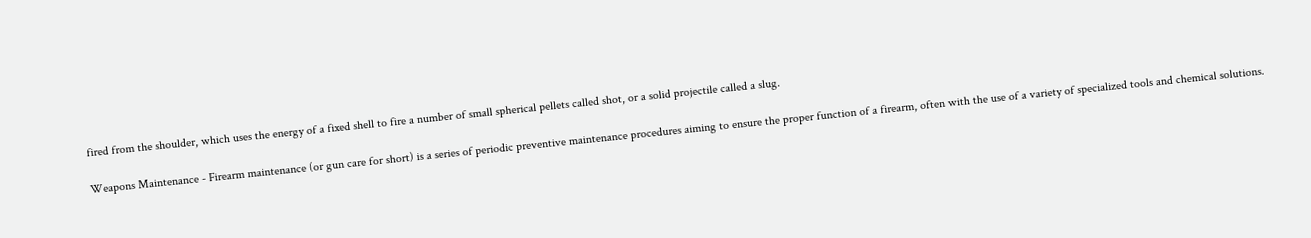fired from the shoulder, which uses the energy of a fixed shell to fire a number of small spherical pellets called shot, or a solid projectile called a slug.

Weapons Maintenance - Firearm maintenance (or gun care for short) is a series of periodic preventive maintenance procedures aiming to ensure the proper function of a firearm, often with the use of a variety of specialized tools and chemical solutions.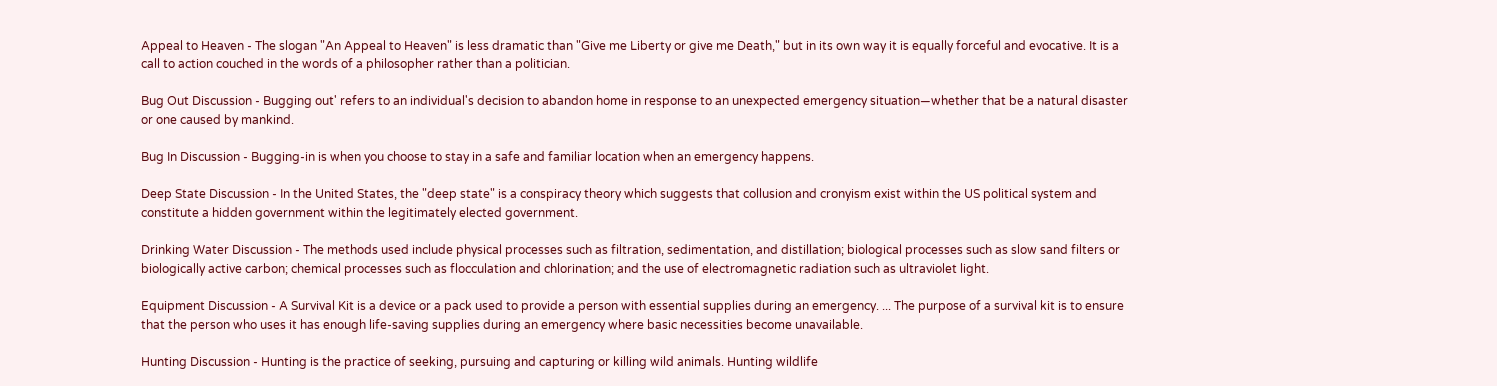Appeal to Heaven - The slogan "An Appeal to Heaven" is less dramatic than "Give me Liberty or give me Death," but in its own way it is equally forceful and evocative. It is a call to action couched in the words of a philosopher rather than a politician.

Bug Out Discussion - Bugging out' refers to an individual's decision to abandon home in response to an unexpected emergency situation—whether that be a natural disaster or one caused by mankind.

Bug In Discussion - Bugging-in is when you choose to stay in a safe and familiar location when an emergency happens.

Deep State Discussion - In the United States, the "deep state" is a conspiracy theory which suggests that collusion and cronyism exist within the US political system and constitute a hidden government within the legitimately elected government.

Drinking Water Discussion - The methods used include physical processes such as filtration, sedimentation, and distillation; biological processes such as slow sand filters or biologically active carbon; chemical processes such as flocculation and chlorination; and the use of electromagnetic radiation such as ultraviolet light.

Equipment Discussion - A Survival Kit is a device or a pack used to provide a person with essential supplies during an emergency. ... The purpose of a survival kit is to ensure that the person who uses it has enough life-saving supplies during an emergency where basic necessities become unavailable.

Hunting Discussion - Hunting is the practice of seeking, pursuing and capturing or killing wild animals. Hunting wildlife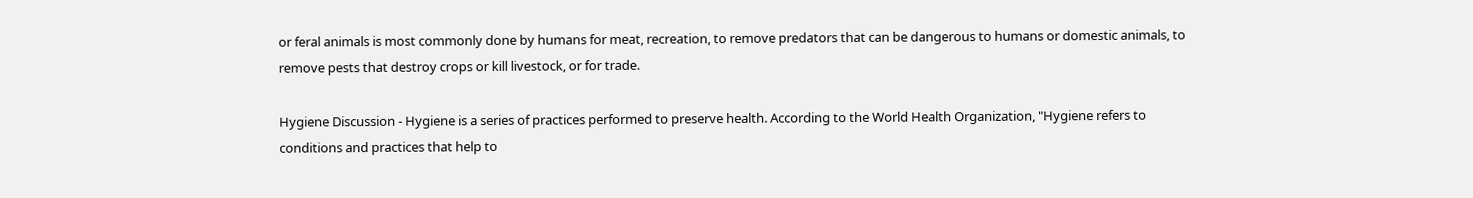or feral animals is most commonly done by humans for meat, recreation, to remove predators that can be dangerous to humans or domestic animals, to remove pests that destroy crops or kill livestock, or for trade.

Hygiene Discussion - Hygiene is a series of practices performed to preserve health. According to the World Health Organization, "Hygiene refers to conditions and practices that help to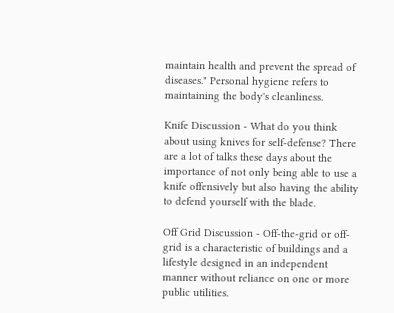maintain health and prevent the spread of diseases." Personal hygiene refers to maintaining the body's cleanliness.

Knife Discussion - What do you think about using knives for self-defense? There are a lot of talks these days about the importance of not only being able to use a knife offensively but also having the ability to defend yourself with the blade.

Off Grid Discussion - Off-the-grid or off-grid is a characteristic of buildings and a lifestyle designed in an independent manner without reliance on one or more public utilities.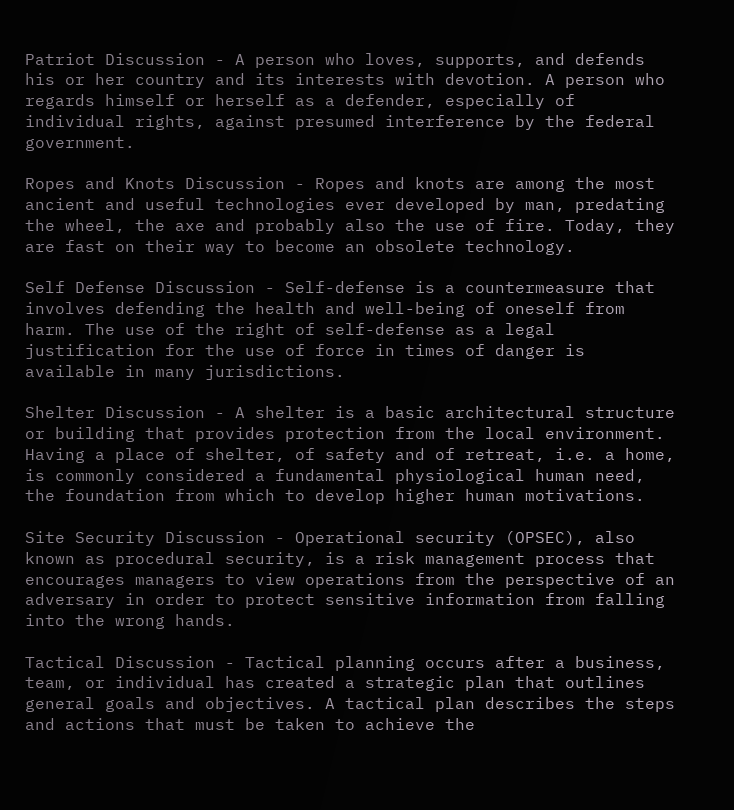Patriot Discussion - A person who loves, supports, and defends his or her country and its interests with devotion. A person who regards himself or herself as a defender, especially of individual rights, against presumed interference by the federal government.

Ropes and Knots Discussion - Ropes and knots are among the most ancient and useful technologies ever developed by man, predating the wheel, the axe and probably also the use of fire. Today, they are fast on their way to become an obsolete technology.

Self Defense Discussion - Self-defense is a countermeasure that involves defending the health and well-being of oneself from harm. The use of the right of self-defense as a legal justification for the use of force in times of danger is available in many jurisdictions.

Shelter Discussion - A shelter is a basic architectural structure or building that provides protection from the local environment. Having a place of shelter, of safety and of retreat, i.e. a home, is commonly considered a fundamental physiological human need, the foundation from which to develop higher human motivations.

Site Security Discussion - Operational security (OPSEC), also known as procedural security, is a risk management process that encourages managers to view operations from the perspective of an adversary in order to protect sensitive information from falling into the wrong hands.

Tactical Discussion - Tactical planning occurs after a business, team, or individual has created a strategic plan that outlines general goals and objectives. A tactical plan describes the steps and actions that must be taken to achieve the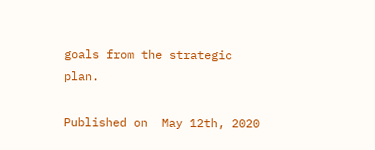goals from the strategic plan.

Published on  May 12th, 2020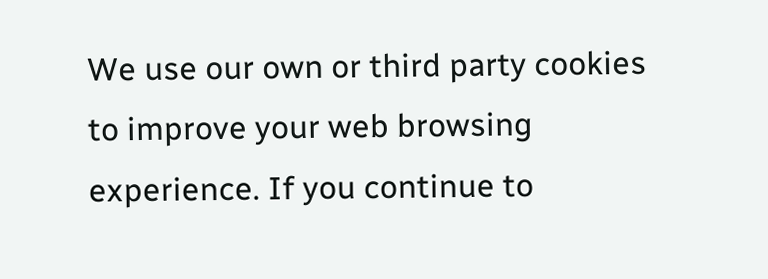We use our own or third party cookies to improve your web browsing experience. If you continue to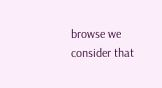browse we consider that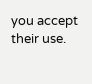you accept their use.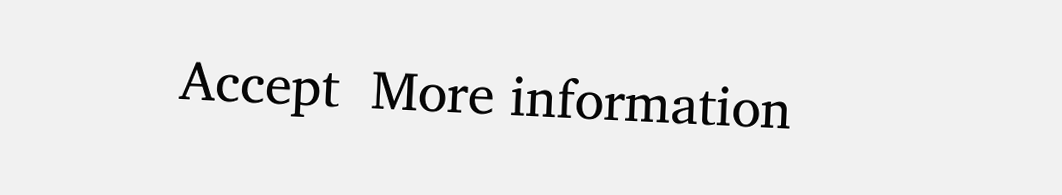Accept  More information